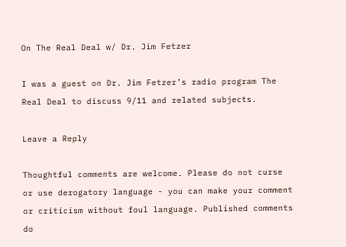On The Real Deal w/ Dr. Jim Fetzer

I was a guest on Dr. Jim Fetzer’s radio program The Real Deal to discuss 9/11 and related subjects.

Leave a Reply

Thoughtful comments are welcome. Please do not curse or use derogatory language - you can make your comment or criticism without foul language. Published comments do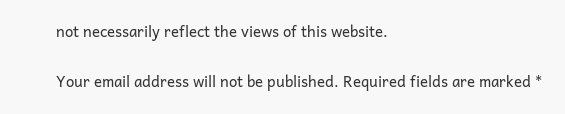not necessarily reflect the views of this website.

Your email address will not be published. Required fields are marked *